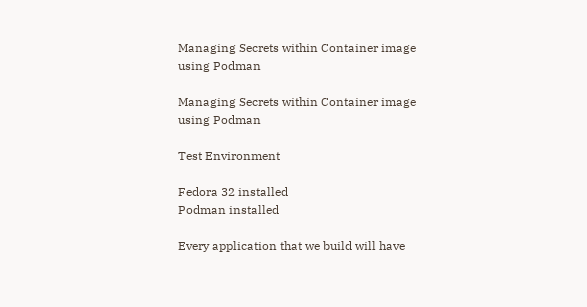Managing Secrets within Container image using Podman

Managing Secrets within Container image using Podman

Test Environment

Fedora 32 installed
Podman installed

Every application that we build will have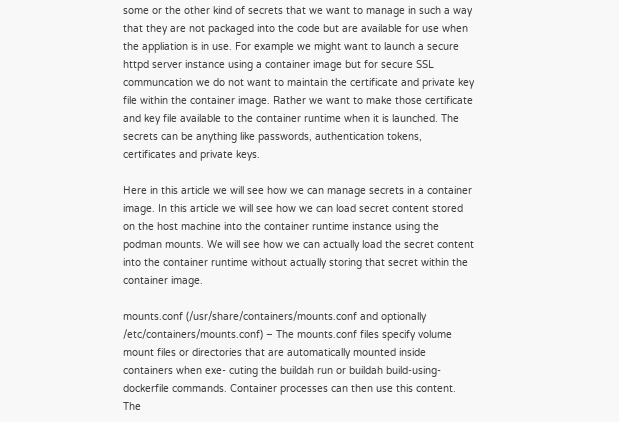some or the other kind of secrets that we want to manage in such a way that they are not packaged into the code but are available for use when the appliation is in use. For example we might want to launch a secure httpd server instance using a container image but for secure SSL communcation we do not want to maintain the certificate and private key file within the container image. Rather we want to make those certificate and key file available to the container runtime when it is launched. The secrets can be anything like passwords, authentication tokens, certificates and private keys.

Here in this article we will see how we can manage secrets in a container image. In this article we will see how we can load secret content stored on the host machine into the container runtime instance using the podman mounts. We will see how we can actually load the secret content into the container runtime without actually storing that secret within the container image.

mounts.conf (/usr/share/containers/mounts.conf and optionally /etc/containers/mounts.conf) – The mounts.conf files specify volume mount files or directories that are automatically mounted inside containers when exe‐ cuting the buildah run or buildah build-using-dockerfile commands. Container processes can then use this content. The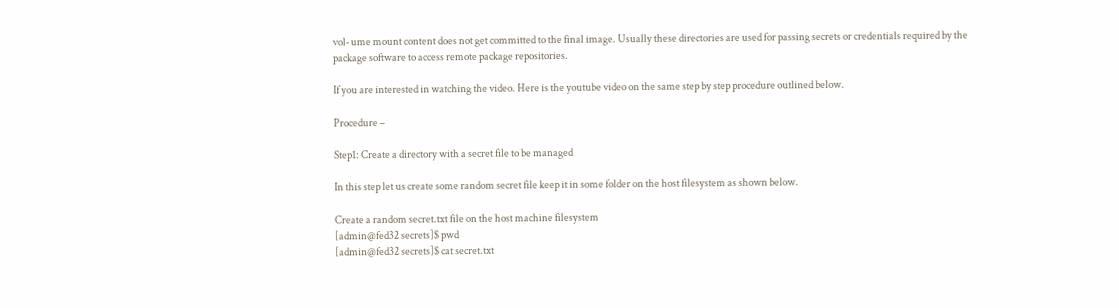vol‐ ume mount content does not get committed to the final image. Usually these directories are used for passing secrets or credentials required by the package software to access remote package repositories.

If you are interested in watching the video. Here is the youtube video on the same step by step procedure outlined below.

Procedure –

Step1: Create a directory with a secret file to be managed

In this step let us create some random secret file keep it in some folder on the host filesystem as shown below.

Create a random secret.txt file on the host machine filesystem
[admin@fed32 secrets]$ pwd
[admin@fed32 secrets]$ cat secret.txt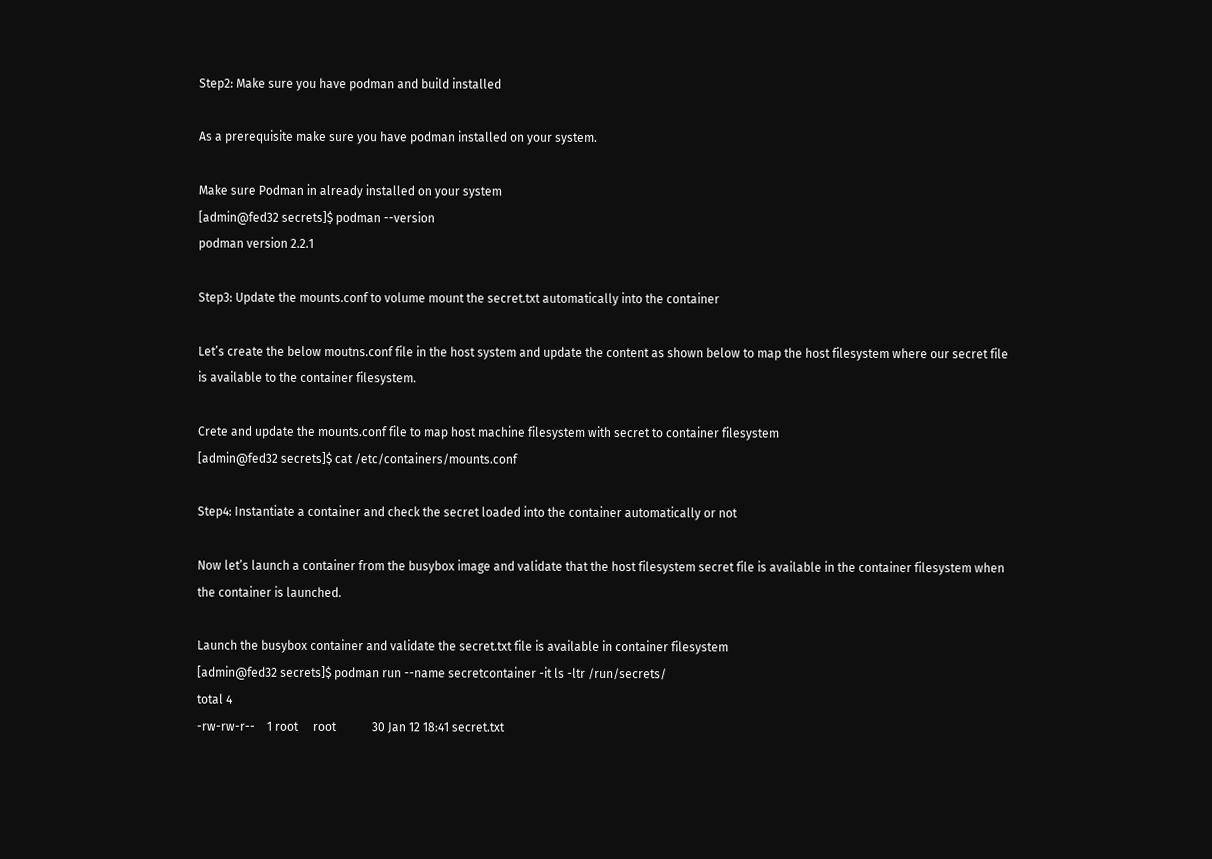Step2: Make sure you have podman and build installed

As a prerequisite make sure you have podman installed on your system.

Make sure Podman in already installed on your system
[admin@fed32 secrets]$ podman --version
podman version 2.2.1

Step3: Update the mounts.conf to volume mount the secret.txt automatically into the container

Let’s create the below moutns.conf file in the host system and update the content as shown below to map the host filesystem where our secret file is available to the container filesystem.

Crete and update the mounts.conf file to map host machine filesystem with secret to container filesystem
[admin@fed32 secrets]$ cat /etc/containers/mounts.conf

Step4: Instantiate a container and check the secret loaded into the container automatically or not

Now let’s launch a container from the busybox image and validate that the host filesystem secret file is available in the container filesystem when the container is launched.

Launch the busybox container and validate the secret.txt file is available in container filesystem
[admin@fed32 secrets]$ podman run --name secretcontainer -it ls -ltr /run/secrets/
total 4
-rw-rw-r--    1 root     root            30 Jan 12 18:41 secret.txt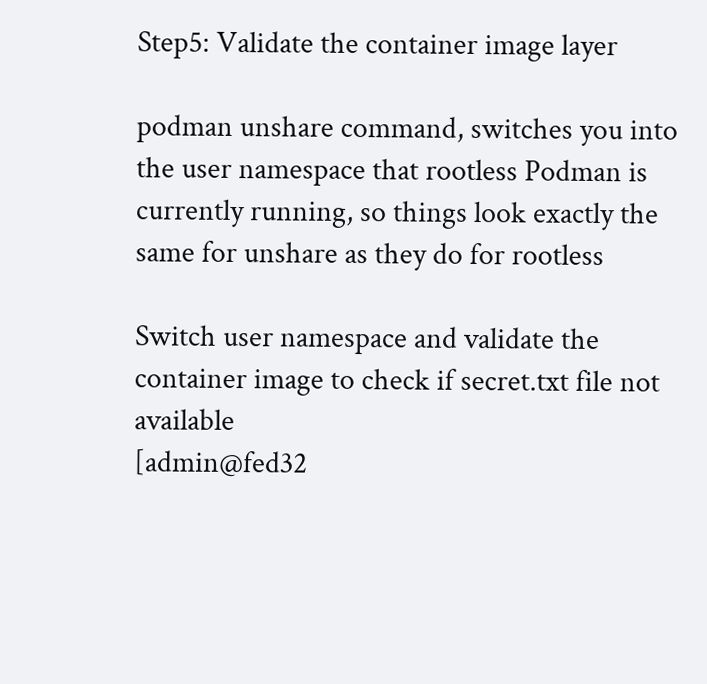Step5: Validate the container image layer

podman unshare command, switches you into the user namespace that rootless Podman is currently running, so things look exactly the same for unshare as they do for rootless

Switch user namespace and validate the container image to check if secret.txt file not available
[admin@fed32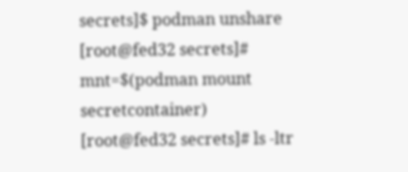secrets]$ podman unshare
[root@fed32 secrets]# mnt=$(podman mount secretcontainer)
[root@fed32 secrets]# ls -ltr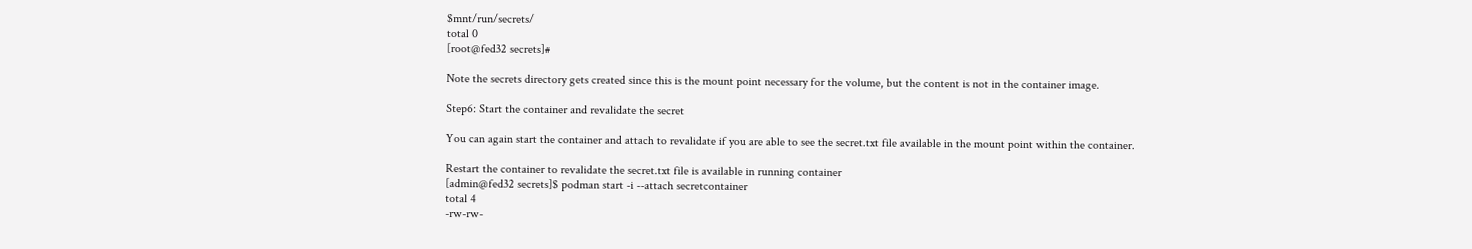$mnt/run/secrets/
total 0
[root@fed32 secrets]#

Note the secrets directory gets created since this is the mount point necessary for the volume, but the content is not in the container image.

Step6: Start the container and revalidate the secret

You can again start the container and attach to revalidate if you are able to see the secret.txt file available in the mount point within the container.

Restart the container to revalidate the secret.txt file is available in running container
[admin@fed32 secrets]$ podman start -i --attach secretcontainer
total 4
-rw-rw-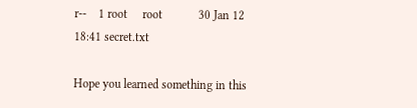r--    1 root     root            30 Jan 12 18:41 secret.txt

Hope you learned something in this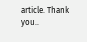article. Thank you..